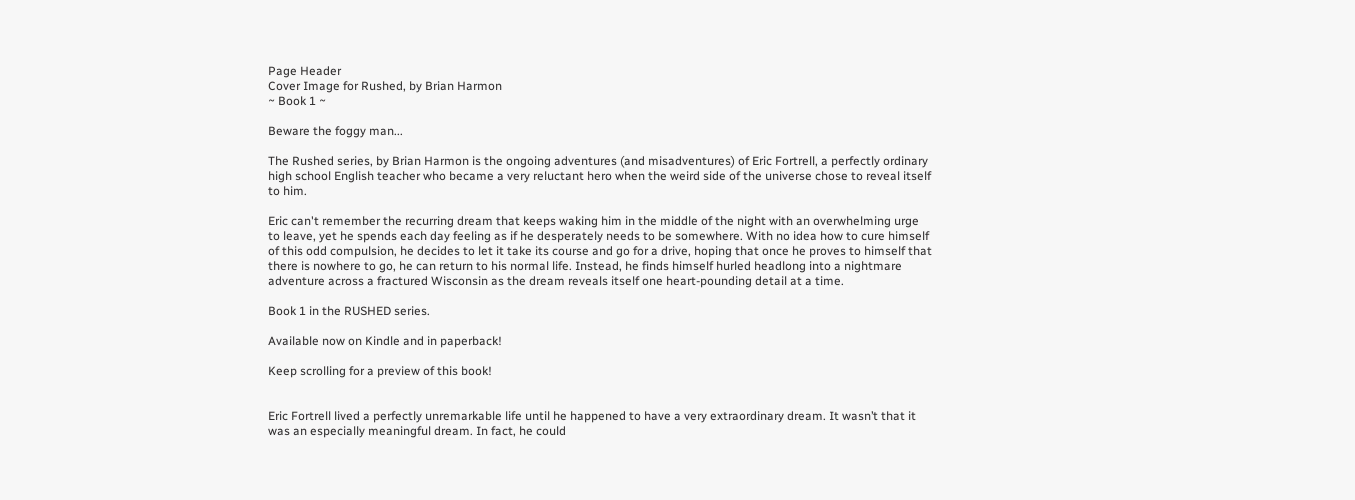Page Header
Cover Image for Rushed, by Brian Harmon
~ Book 1 ~

Beware the foggy man...

The Rushed series, by Brian Harmon is the ongoing adventures (and misadventures) of Eric Fortrell, a perfectly ordinary high school English teacher who became a very reluctant hero when the weird side of the universe chose to reveal itself to him.

Eric can't remember the recurring dream that keeps waking him in the middle of the night with an overwhelming urge to leave, yet he spends each day feeling as if he desperately needs to be somewhere. With no idea how to cure himself of this odd compulsion, he decides to let it take its course and go for a drive, hoping that once he proves to himself that there is nowhere to go, he can return to his normal life. Instead, he finds himself hurled headlong into a nightmare adventure across a fractured Wisconsin as the dream reveals itself one heart-pounding detail at a time.

Book 1 in the RUSHED series.

Available now on Kindle and in paperback!

Keep scrolling for a preview of this book!


Eric Fortrell lived a perfectly unremarkable life until he happened to have a very extraordinary dream. It wasn’t that it was an especially meaningful dream. In fact, he could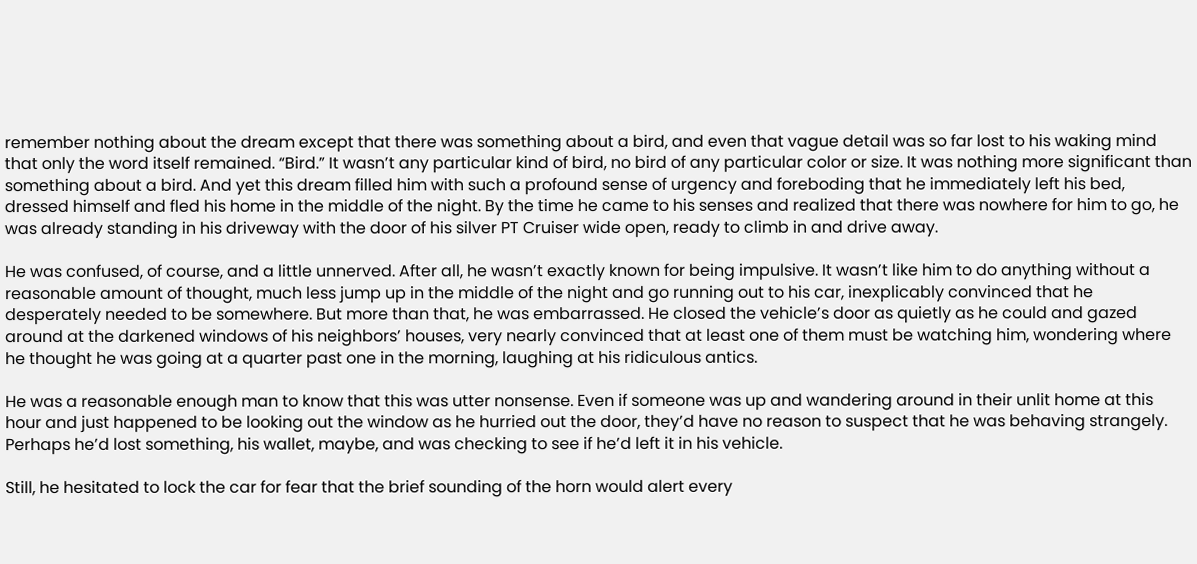remember nothing about the dream except that there was something about a bird, and even that vague detail was so far lost to his waking mind that only the word itself remained. “Bird.” It wasn’t any particular kind of bird, no bird of any particular color or size. It was nothing more significant than something about a bird. And yet this dream filled him with such a profound sense of urgency and foreboding that he immediately left his bed, dressed himself and fled his home in the middle of the night. By the time he came to his senses and realized that there was nowhere for him to go, he was already standing in his driveway with the door of his silver PT Cruiser wide open, ready to climb in and drive away.

He was confused, of course, and a little unnerved. After all, he wasn’t exactly known for being impulsive. It wasn’t like him to do anything without a reasonable amount of thought, much less jump up in the middle of the night and go running out to his car, inexplicably convinced that he desperately needed to be somewhere. But more than that, he was embarrassed. He closed the vehicle’s door as quietly as he could and gazed around at the darkened windows of his neighbors’ houses, very nearly convinced that at least one of them must be watching him, wondering where he thought he was going at a quarter past one in the morning, laughing at his ridiculous antics.

He was a reasonable enough man to know that this was utter nonsense. Even if someone was up and wandering around in their unlit home at this hour and just happened to be looking out the window as he hurried out the door, they’d have no reason to suspect that he was behaving strangely. Perhaps he’d lost something, his wallet, maybe, and was checking to see if he’d left it in his vehicle.

Still, he hesitated to lock the car for fear that the brief sounding of the horn would alert every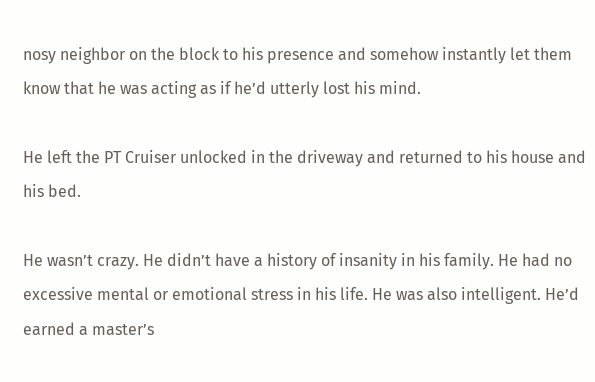nosy neighbor on the block to his presence and somehow instantly let them know that he was acting as if he’d utterly lost his mind.

He left the PT Cruiser unlocked in the driveway and returned to his house and his bed.

He wasn’t crazy. He didn’t have a history of insanity in his family. He had no excessive mental or emotional stress in his life. He was also intelligent. He’d earned a master’s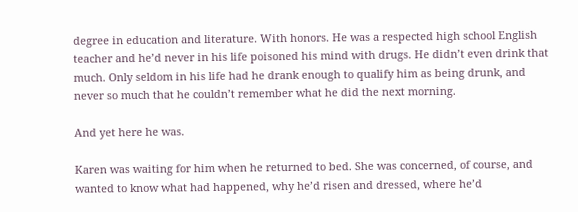degree in education and literature. With honors. He was a respected high school English teacher and he’d never in his life poisoned his mind with drugs. He didn’t even drink that much. Only seldom in his life had he drank enough to qualify him as being drunk, and never so much that he couldn’t remember what he did the next morning.

And yet here he was.

Karen was waiting for him when he returned to bed. She was concerned, of course, and wanted to know what had happened, why he’d risen and dressed, where he’d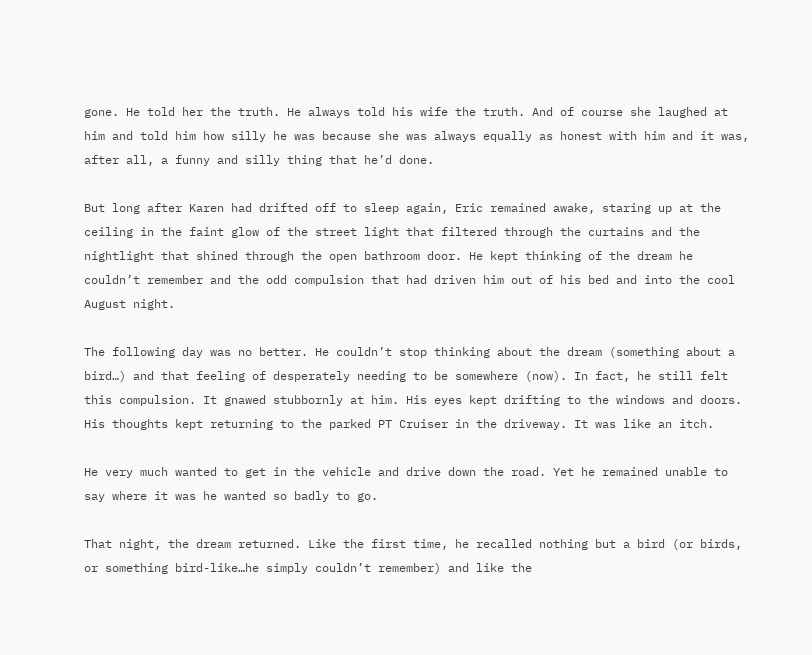gone. He told her the truth. He always told his wife the truth. And of course she laughed at him and told him how silly he was because she was always equally as honest with him and it was, after all, a funny and silly thing that he’d done.

But long after Karen had drifted off to sleep again, Eric remained awake, staring up at the ceiling in the faint glow of the street light that filtered through the curtains and the nightlight that shined through the open bathroom door. He kept thinking of the dream he couldn’t remember and the odd compulsion that had driven him out of his bed and into the cool August night.

The following day was no better. He couldn’t stop thinking about the dream (something about a bird…) and that feeling of desperately needing to be somewhere (now). In fact, he still felt this compulsion. It gnawed stubbornly at him. His eyes kept drifting to the windows and doors. His thoughts kept returning to the parked PT Cruiser in the driveway. It was like an itch.

He very much wanted to get in the vehicle and drive down the road. Yet he remained unable to say where it was he wanted so badly to go.

That night, the dream returned. Like the first time, he recalled nothing but a bird (or birds, or something bird-like…he simply couldn’t remember) and like the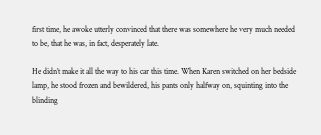first time, he awoke utterly convinced that there was somewhere he very much needed to be, that he was, in fact, desperately late.

He didn’t make it all the way to his car this time. When Karen switched on her bedside lamp, he stood frozen and bewildered, his pants only halfway on, squinting into the blinding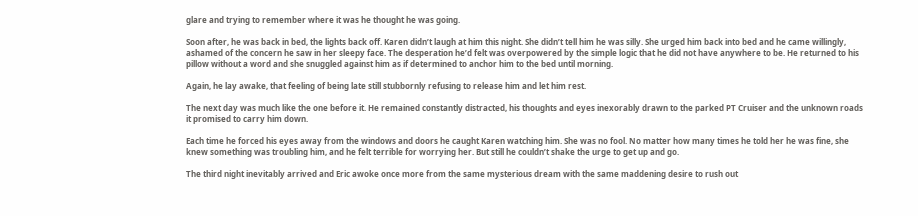glare and trying to remember where it was he thought he was going.

Soon after, he was back in bed, the lights back off. Karen didn’t laugh at him this night. She didn’t tell him he was silly. She urged him back into bed and he came willingly, ashamed of the concern he saw in her sleepy face. The desperation he’d felt was overpowered by the simple logic that he did not have anywhere to be. He returned to his pillow without a word and she snuggled against him as if determined to anchor him to the bed until morning.

Again, he lay awake, that feeling of being late still stubbornly refusing to release him and let him rest.

The next day was much like the one before it. He remained constantly distracted, his thoughts and eyes inexorably drawn to the parked PT Cruiser and the unknown roads it promised to carry him down.

Each time he forced his eyes away from the windows and doors he caught Karen watching him. She was no fool. No matter how many times he told her he was fine, she knew something was troubling him, and he felt terrible for worrying her. But still he couldn’t shake the urge to get up and go.

The third night inevitably arrived and Eric awoke once more from the same mysterious dream with the same maddening desire to rush out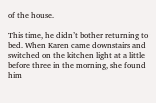of the house.

This time, he didn’t bother returning to bed. When Karen came downstairs and switched on the kitchen light at a little before three in the morning, she found him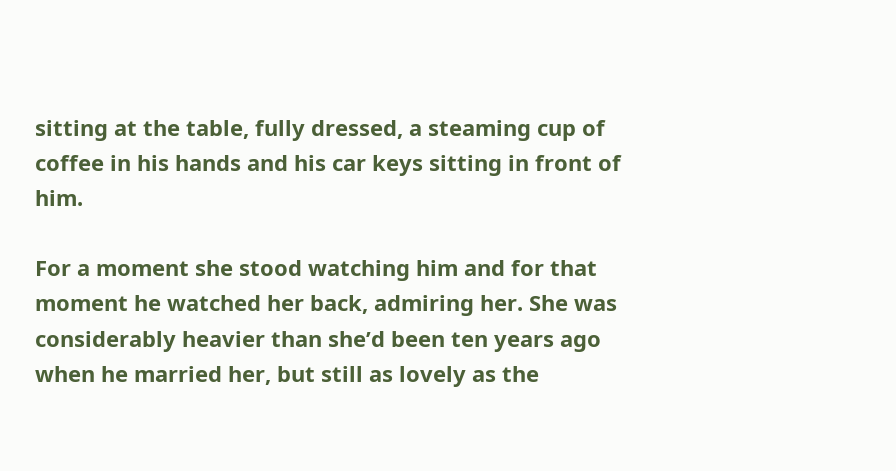sitting at the table, fully dressed, a steaming cup of coffee in his hands and his car keys sitting in front of him.

For a moment she stood watching him and for that moment he watched her back, admiring her. She was considerably heavier than she’d been ten years ago when he married her, but still as lovely as the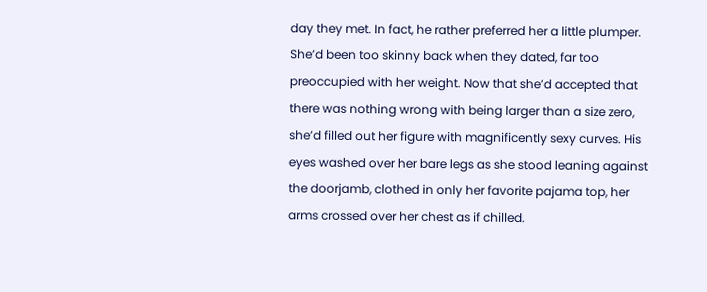day they met. In fact, he rather preferred her a little plumper. She’d been too skinny back when they dated, far too preoccupied with her weight. Now that she’d accepted that there was nothing wrong with being larger than a size zero, she’d filled out her figure with magnificently sexy curves. His eyes washed over her bare legs as she stood leaning against the doorjamb, clothed in only her favorite pajama top, her arms crossed over her chest as if chilled.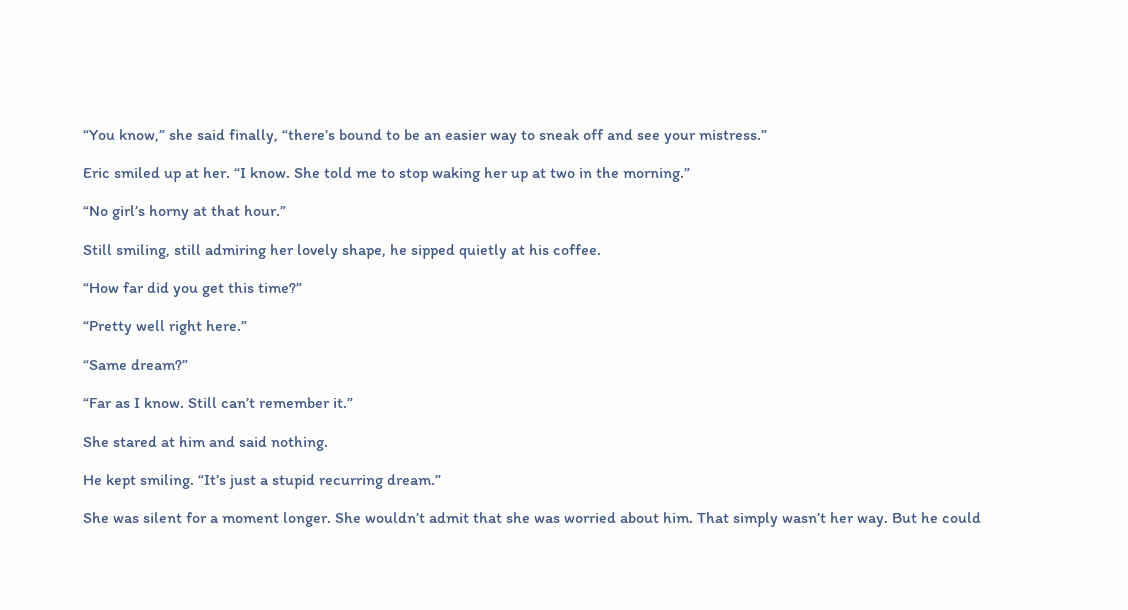“You know,” she said finally, “there’s bound to be an easier way to sneak off and see your mistress.”

Eric smiled up at her. “I know. She told me to stop waking her up at two in the morning.”

“No girl’s horny at that hour.”

Still smiling, still admiring her lovely shape, he sipped quietly at his coffee.

“How far did you get this time?”

“Pretty well right here.”

“Same dream?”

“Far as I know. Still can’t remember it.”

She stared at him and said nothing.

He kept smiling. “It’s just a stupid recurring dream.”

She was silent for a moment longer. She wouldn’t admit that she was worried about him. That simply wasn’t her way. But he could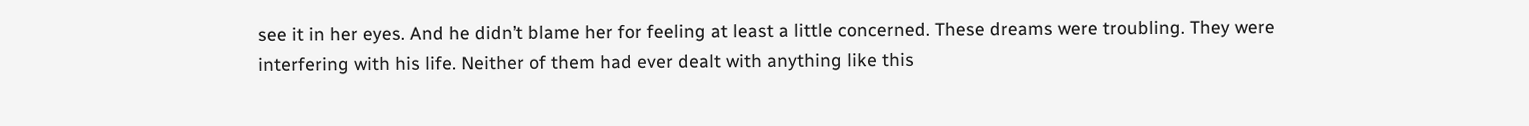see it in her eyes. And he didn’t blame her for feeling at least a little concerned. These dreams were troubling. They were interfering with his life. Neither of them had ever dealt with anything like this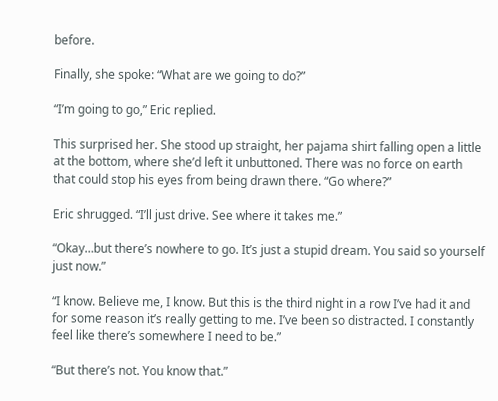before.

Finally, she spoke: “What are we going to do?”

“I’m going to go,” Eric replied.

This surprised her. She stood up straight, her pajama shirt falling open a little at the bottom, where she’d left it unbuttoned. There was no force on earth that could stop his eyes from being drawn there. “Go where?”

Eric shrugged. “I’ll just drive. See where it takes me.”

“Okay…but there’s nowhere to go. It’s just a stupid dream. You said so yourself just now.”

“I know. Believe me, I know. But this is the third night in a row I’ve had it and for some reason it’s really getting to me. I’ve been so distracted. I constantly feel like there’s somewhere I need to be.”

“But there’s not. You know that.”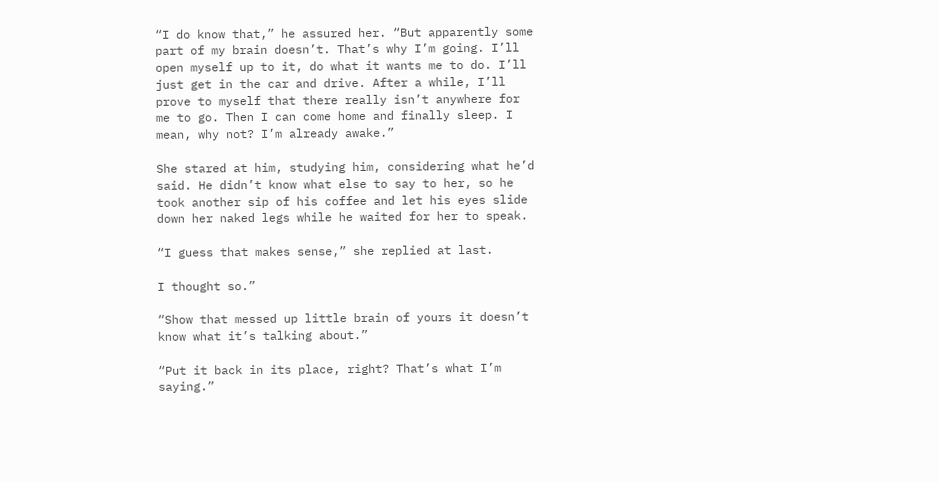“I do know that,” he assured her. “But apparently some part of my brain doesn’t. That’s why I’m going. I’ll open myself up to it, do what it wants me to do. I’ll just get in the car and drive. After a while, I’ll prove to myself that there really isn’t anywhere for me to go. Then I can come home and finally sleep. I mean, why not? I’m already awake.”

She stared at him, studying him, considering what he’d said. He didn’t know what else to say to her, so he took another sip of his coffee and let his eyes slide down her naked legs while he waited for her to speak.

“I guess that makes sense,” she replied at last.

I thought so.”

“Show that messed up little brain of yours it doesn’t know what it’s talking about.”

“Put it back in its place, right? That’s what I’m saying.”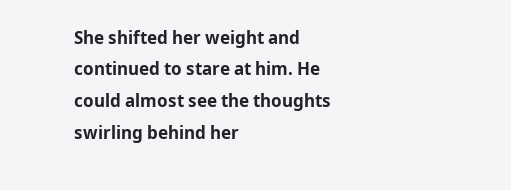She shifted her weight and continued to stare at him. He could almost see the thoughts swirling behind her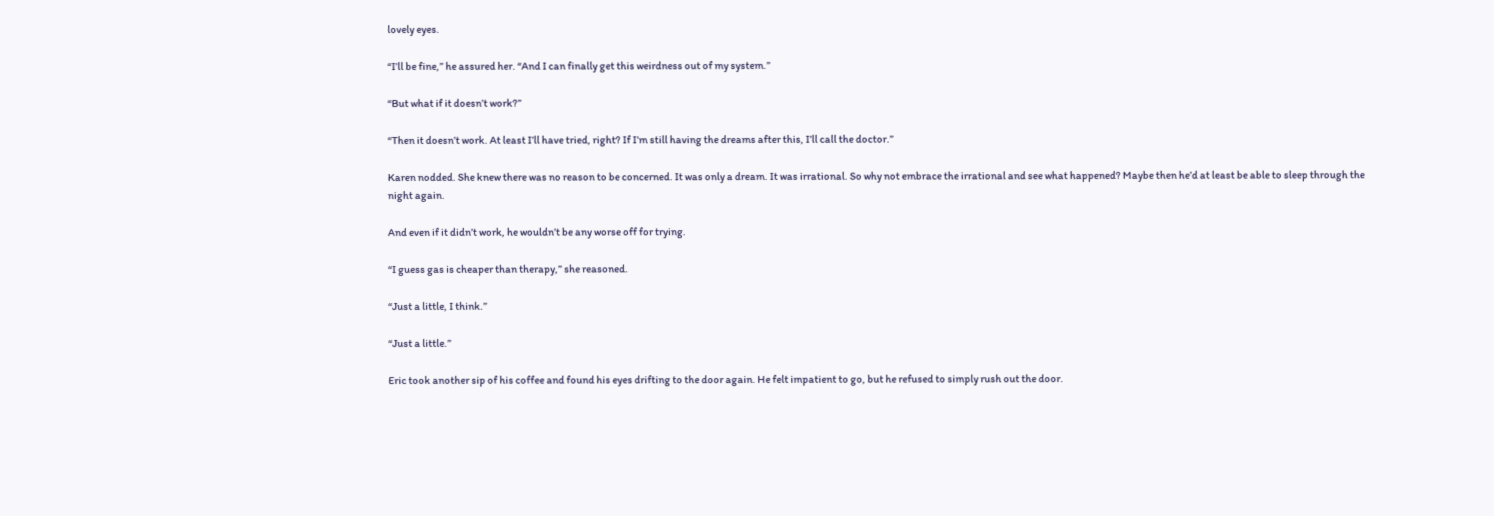lovely eyes.

“I’ll be fine,” he assured her. “And I can finally get this weirdness out of my system.”

“But what if it doesn’t work?”

“Then it doesn’t work. At least I’ll have tried, right? If I’m still having the dreams after this, I’ll call the doctor.”

Karen nodded. She knew there was no reason to be concerned. It was only a dream. It was irrational. So why not embrace the irrational and see what happened? Maybe then he’d at least be able to sleep through the night again.

And even if it didn’t work, he wouldn’t be any worse off for trying.

“I guess gas is cheaper than therapy,” she reasoned.

“Just a little, I think.”

“Just a little.”

Eric took another sip of his coffee and found his eyes drifting to the door again. He felt impatient to go, but he refused to simply rush out the door.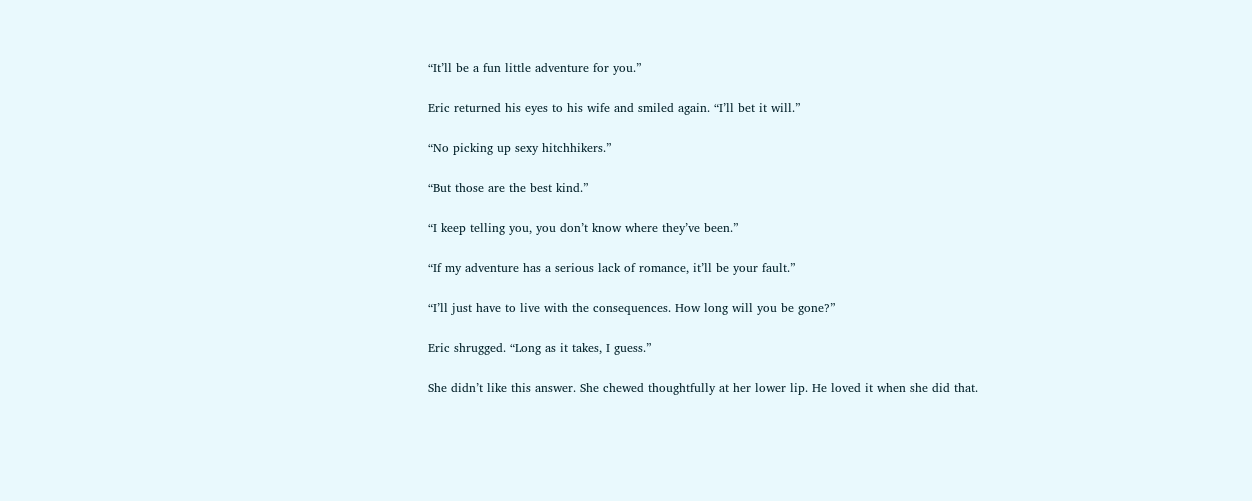“It’ll be a fun little adventure for you.”

Eric returned his eyes to his wife and smiled again. “I’ll bet it will.”

“No picking up sexy hitchhikers.”

“But those are the best kind.”

“I keep telling you, you don’t know where they’ve been.”

“If my adventure has a serious lack of romance, it’ll be your fault.”

“I’ll just have to live with the consequences. How long will you be gone?”

Eric shrugged. “Long as it takes, I guess.”

She didn’t like this answer. She chewed thoughtfully at her lower lip. He loved it when she did that.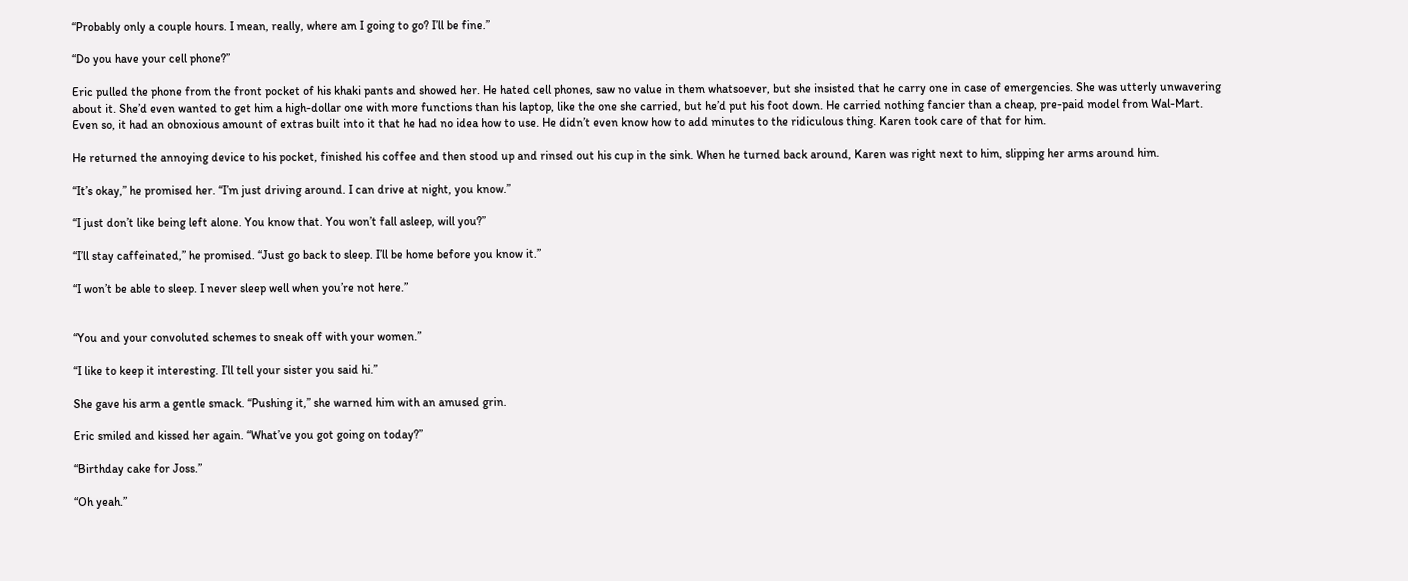“Probably only a couple hours. I mean, really, where am I going to go? I’ll be fine.”

“Do you have your cell phone?”

Eric pulled the phone from the front pocket of his khaki pants and showed her. He hated cell phones, saw no value in them whatsoever, but she insisted that he carry one in case of emergencies. She was utterly unwavering about it. She’d even wanted to get him a high-dollar one with more functions than his laptop, like the one she carried, but he’d put his foot down. He carried nothing fancier than a cheap, pre-paid model from Wal-Mart. Even so, it had an obnoxious amount of extras built into it that he had no idea how to use. He didn’t even know how to add minutes to the ridiculous thing. Karen took care of that for him.

He returned the annoying device to his pocket, finished his coffee and then stood up and rinsed out his cup in the sink. When he turned back around, Karen was right next to him, slipping her arms around him.

“It’s okay,” he promised her. “I’m just driving around. I can drive at night, you know.”

“I just don’t like being left alone. You know that. You won’t fall asleep, will you?”

“I’ll stay caffeinated,” he promised. “Just go back to sleep. I’ll be home before you know it.”

“I won’t be able to sleep. I never sleep well when you’re not here.”


“You and your convoluted schemes to sneak off with your women.”

“I like to keep it interesting. I’ll tell your sister you said hi.”

She gave his arm a gentle smack. “Pushing it,” she warned him with an amused grin.

Eric smiled and kissed her again. “What’ve you got going on today?”

“Birthday cake for Joss.”

“Oh yeah.”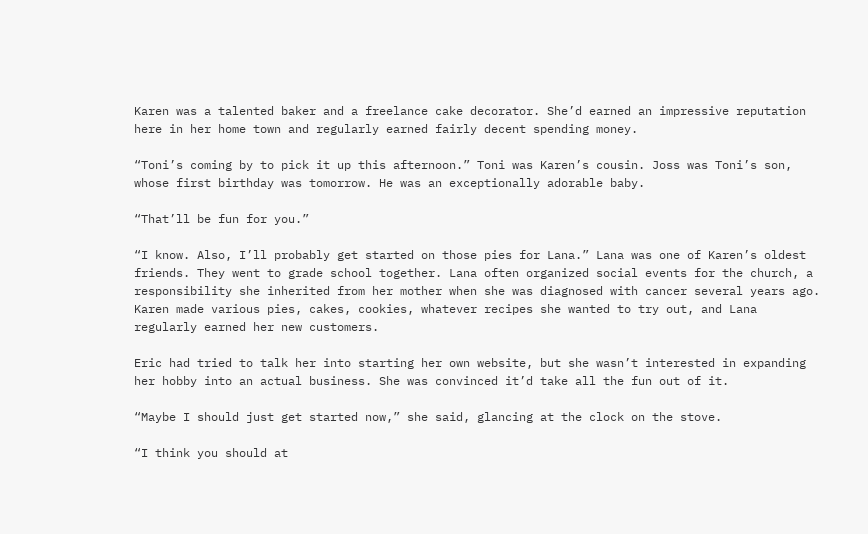Karen was a talented baker and a freelance cake decorator. She’d earned an impressive reputation here in her home town and regularly earned fairly decent spending money.

“Toni’s coming by to pick it up this afternoon.” Toni was Karen’s cousin. Joss was Toni’s son, whose first birthday was tomorrow. He was an exceptionally adorable baby.

“That’ll be fun for you.”

“I know. Also, I’ll probably get started on those pies for Lana.” Lana was one of Karen’s oldest friends. They went to grade school together. Lana often organized social events for the church, a responsibility she inherited from her mother when she was diagnosed with cancer several years ago. Karen made various pies, cakes, cookies, whatever recipes she wanted to try out, and Lana regularly earned her new customers.

Eric had tried to talk her into starting her own website, but she wasn’t interested in expanding her hobby into an actual business. She was convinced it’d take all the fun out of it.

“Maybe I should just get started now,” she said, glancing at the clock on the stove.

“I think you should at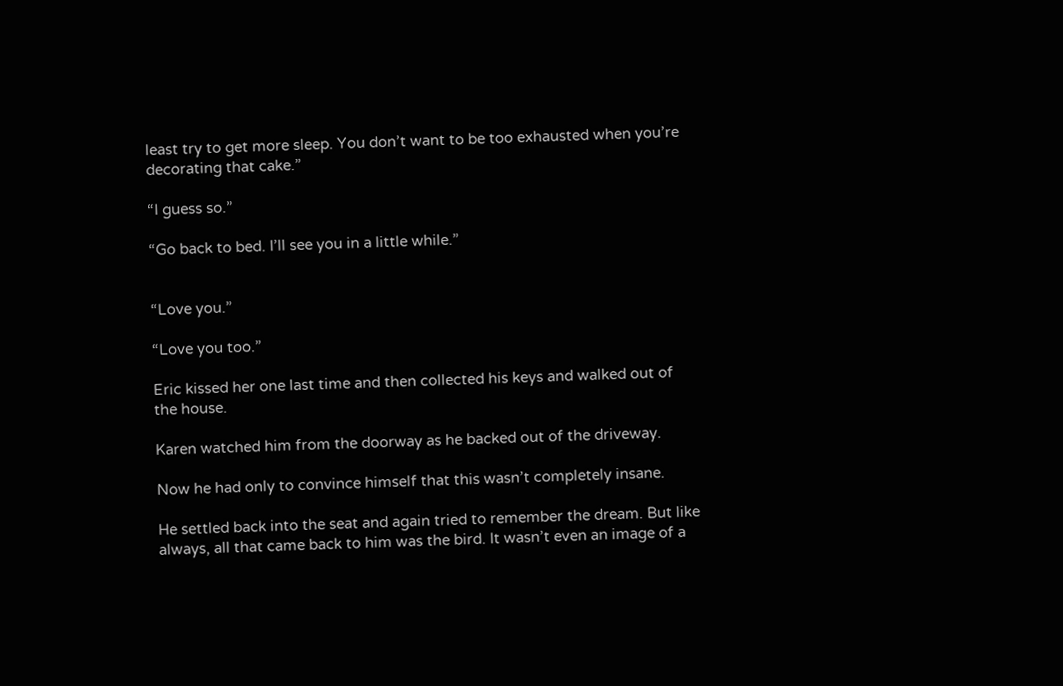least try to get more sleep. You don’t want to be too exhausted when you’re decorating that cake.”

“I guess so.”

“Go back to bed. I’ll see you in a little while.”


“Love you.”

“Love you too.”

Eric kissed her one last time and then collected his keys and walked out of the house.

Karen watched him from the doorway as he backed out of the driveway.

Now he had only to convince himself that this wasn’t completely insane.

He settled back into the seat and again tried to remember the dream. But like always, all that came back to him was the bird. It wasn’t even an image of a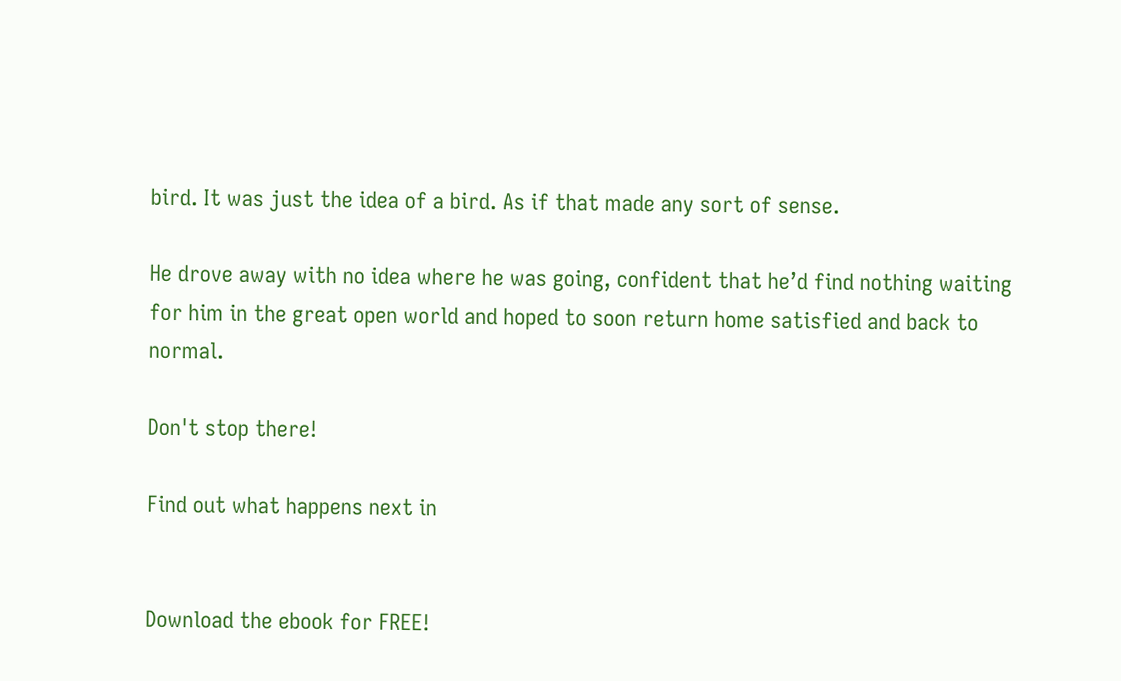bird. It was just the idea of a bird. As if that made any sort of sense.

He drove away with no idea where he was going, confident that he’d find nothing waiting for him in the great open world and hoped to soon return home satisfied and back to normal.

Don't stop there!

Find out what happens next in


Download the ebook for FREE!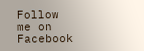Follow me on Facebook